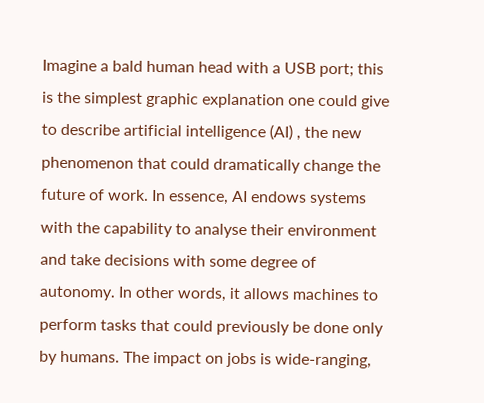Imagine a bald human head with a USB port; this is the simplest graphic explanation one could give to describe artificial intelligence (AI) , the new phenomenon that could dramatically change the future of work. In essence, AI endows systems with the capability to analyse their environment and take decisions with some degree of autonomy. In other words, it allows machines to perform tasks that could previously be done only by humans. The impact on jobs is wide-ranging,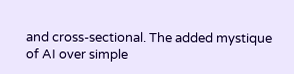and cross-sectional. The added mystique of AI over simple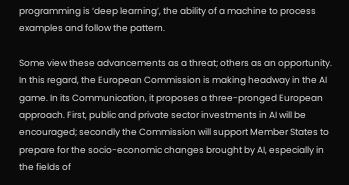programming is ‘deep learning’, the ability of a machine to process examples and follow the pattern.

Some view these advancements as a threat; others as an opportunity. In this regard, the European Commission is making headway in the AI game. In its Communication, it proposes a three-pronged European approach. First, public and private sector investments in AI will be encouraged; secondly the Commission will support Member States to prepare for the socio-economic changes brought by AI, especially in the fields of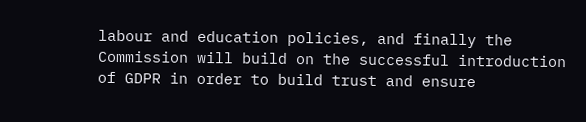labour and education policies, and finally the Commission will build on the successful introduction of GDPR in order to build trust and ensure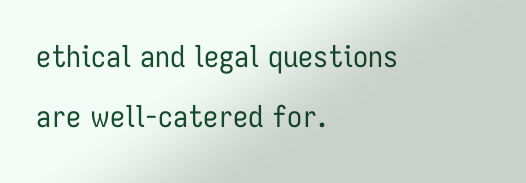ethical and legal questions are well-catered for.